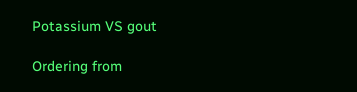Potassium VS gout

Ordering from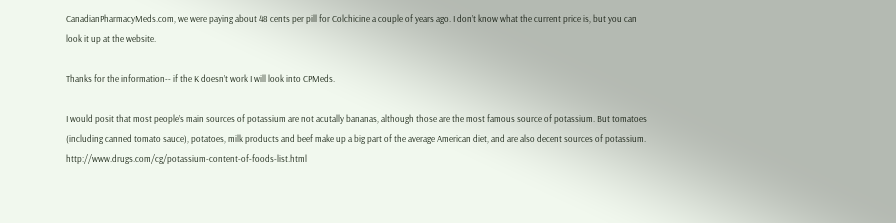CanadianPharmacyMeds.com, we were paying about 48 cents per pill for Colchicine a couple of years ago. I don’t know what the current price is, but you can look it up at the website.

Thanks for the information-- if the K doesn’t work I will look into CPMeds.

I would posit that most people’s main sources of potassium are not acutally bananas, although those are the most famous source of potassium. But tomatoes (including canned tomato sauce), potatoes, milk products and beef make up a big part of the average American diet, and are also decent sources of potassium. http://www.drugs.com/cg/potassium-content-of-foods-list.html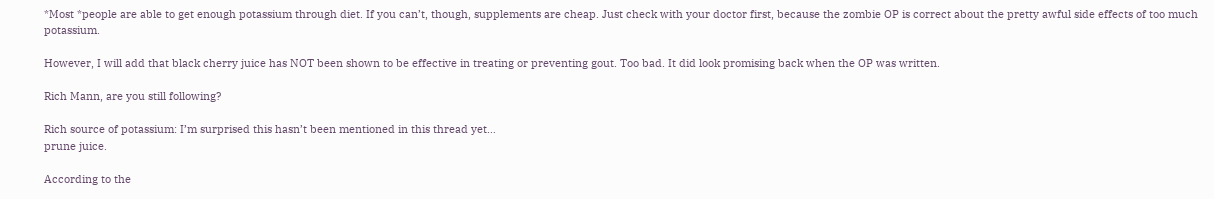*Most *people are able to get enough potassium through diet. If you can’t, though, supplements are cheap. Just check with your doctor first, because the zombie OP is correct about the pretty awful side effects of too much potassium.

However, I will add that black cherry juice has NOT been shown to be effective in treating or preventing gout. Too bad. It did look promising back when the OP was written.

Rich Mann, are you still following?

Rich source of potassium: I’m surprised this hasn’t been mentioned in this thread yet…
prune juice.

According to the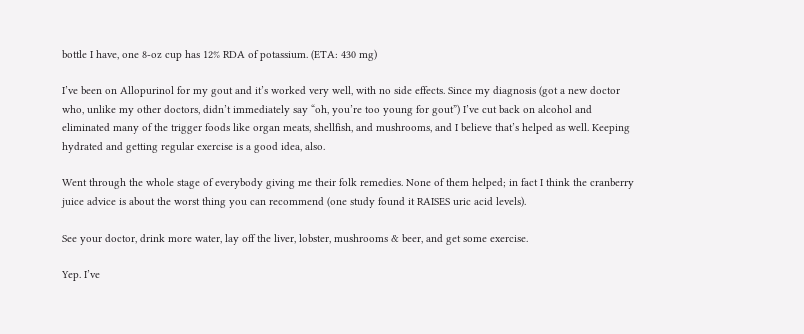bottle I have, one 8-oz cup has 12% RDA of potassium. (ETA: 430 mg)

I’ve been on Allopurinol for my gout and it’s worked very well, with no side effects. Since my diagnosis (got a new doctor who, unlike my other doctors, didn’t immediately say “oh, you’re too young for gout”) I’ve cut back on alcohol and eliminated many of the trigger foods like organ meats, shellfish, and mushrooms, and I believe that’s helped as well. Keeping hydrated and getting regular exercise is a good idea, also.

Went through the whole stage of everybody giving me their folk remedies. None of them helped; in fact I think the cranberry juice advice is about the worst thing you can recommend (one study found it RAISES uric acid levels).

See your doctor, drink more water, lay off the liver, lobster, mushrooms & beer, and get some exercise.

Yep. I’ve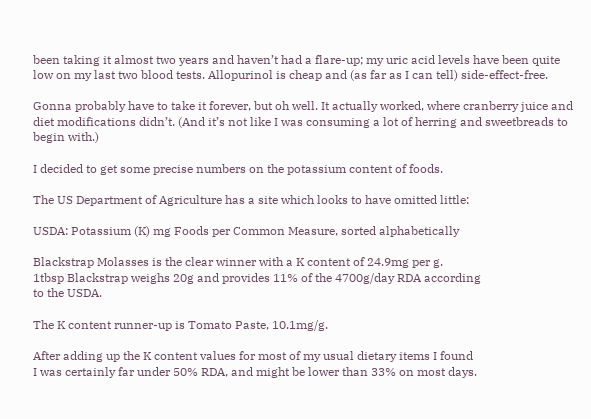been taking it almost two years and haven’t had a flare-up; my uric acid levels have been quite low on my last two blood tests. Allopurinol is cheap and (as far as I can tell) side-effect-free.

Gonna probably have to take it forever, but oh well. It actually worked, where cranberry juice and diet modifications didn’t. (And it’s not like I was consuming a lot of herring and sweetbreads to begin with.)

I decided to get some precise numbers on the potassium content of foods.

The US Department of Agriculture has a site which looks to have omitted little:

USDA: Potassium (K) mg Foods per Common Measure, sorted alphabetically

Blackstrap Molasses is the clear winner with a K content of 24.9mg per g.
1tbsp Blackstrap weighs 20g and provides 11% of the 4700g/day RDA according
to the USDA.

The K content runner-up is Tomato Paste, 10.1mg/g.

After adding up the K content values for most of my usual dietary items I found
I was certainly far under 50% RDA, and might be lower than 33% on most days.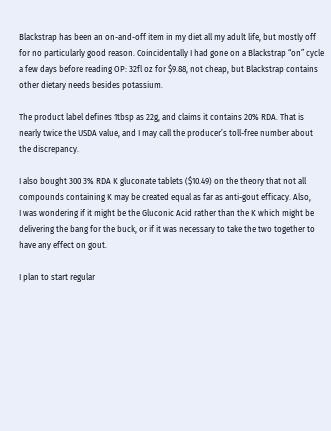Blackstrap has been an on-and-off item in my diet all my adult life, but mostly off
for no particularly good reason. Coincidentally I had gone on a Blackstrap “on” cycle
a few days before reading OP: 32fl oz for $9.88, not cheap, but Blackstrap contains
other dietary needs besides potassium.

The product label defines 1tbsp as 22g, and claims it contains 20% RDA. That is
nearly twice the USDA value, and I may call the producer’s toll-free number about
the discrepancy.

I also bought 300 3% RDA K gluconate tablets ($10.49) on the theory that not all
compounds containing K may be created equal as far as anti-gout efficacy. Also,
I was wondering if it might be the Gluconic Acid rather than the K which might be
delivering the bang for the buck, or if it was necessary to take the two together to
have any effect on gout.

I plan to start regular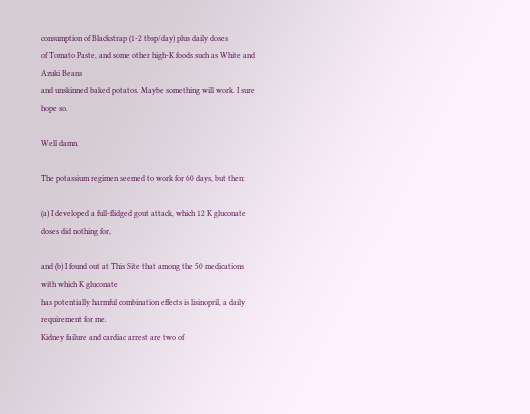consumption of Blackstrap (1-2 tbsp/day) plus daily doses
of Tomato Paste, and some other high-K foods such as White and Azuki Beans
and unskinned baked potatos. Maybe something will work. I sure hope so.

Well damn.

The potassium regimen seemed to work for 60 days, but then:

(a) I developed a full-flidged gout attack, which 12 K gluconate doses did nothing for,

and (b) I found out at This Site that among the 50 medications with which K gluconate
has potentially harmful combination effects is lisinopril, a daily requirement for me.
Kidney failure and cardiac arrest are two of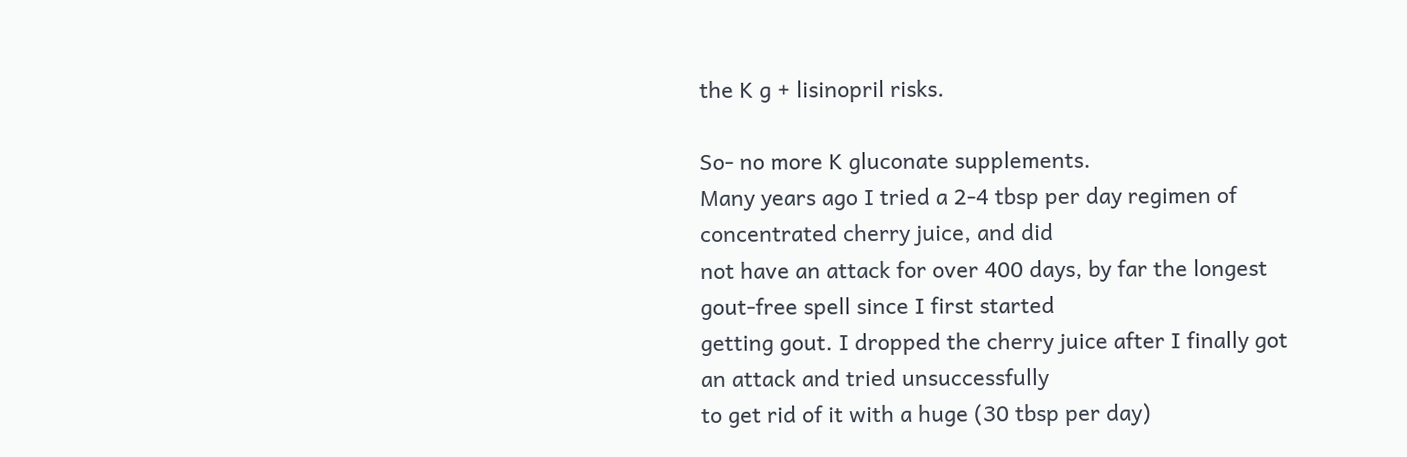the K g + lisinopril risks.

So- no more K gluconate supplements.
Many years ago I tried a 2-4 tbsp per day regimen of concentrated cherry juice, and did
not have an attack for over 400 days, by far the longest gout-free spell since I first started
getting gout. I dropped the cherry juice after I finally got an attack and tried unsuccessfully
to get rid of it with a huge (30 tbsp per day)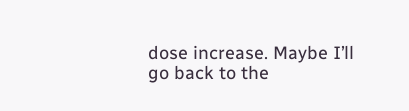dose increase. Maybe I’ll go back to the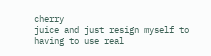cherry
juice and just resign myself to having to use real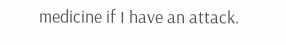medicine if I have an attack.